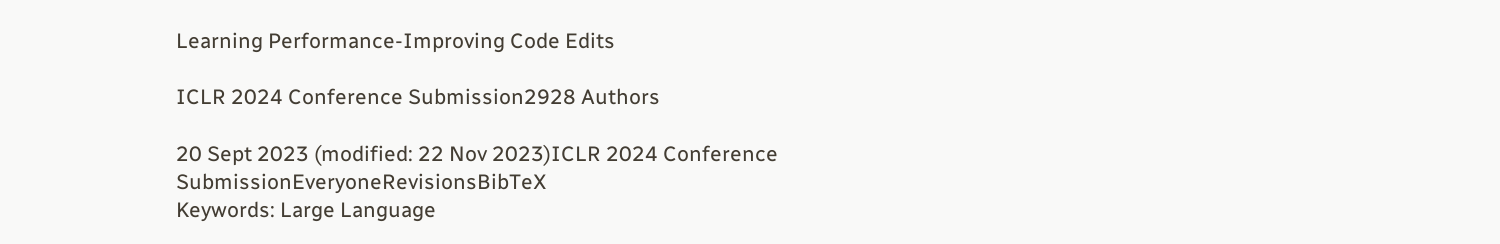Learning Performance-Improving Code Edits

ICLR 2024 Conference Submission2928 Authors

20 Sept 2023 (modified: 22 Nov 2023)ICLR 2024 Conference SubmissionEveryoneRevisionsBibTeX
Keywords: Large Language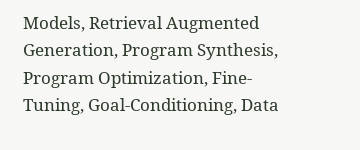Models, Retrieval Augmented Generation, Program Synthesis, Program Optimization, Fine-Tuning, Goal-Conditioning, Data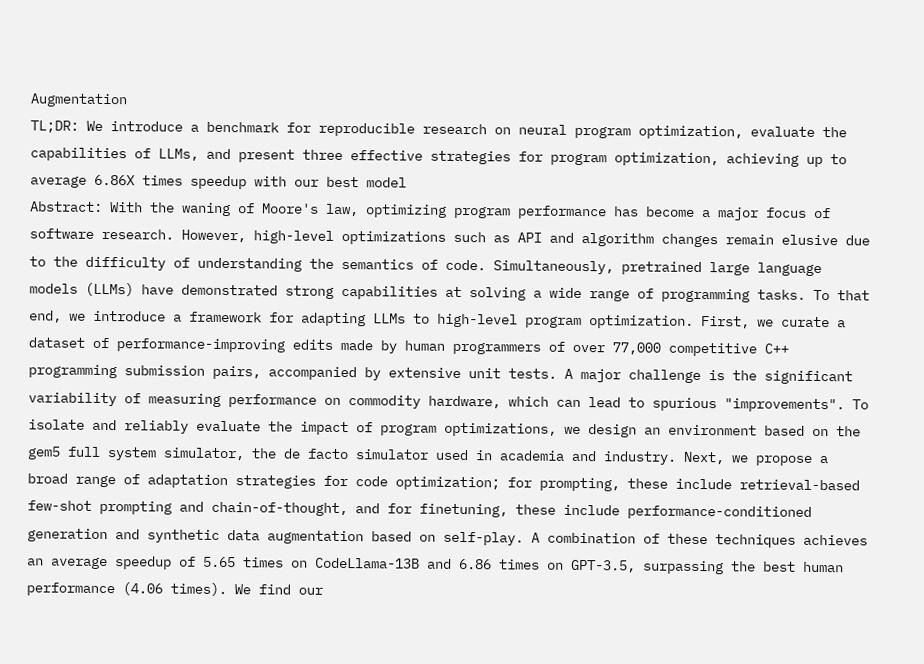Augmentation
TL;DR: We introduce a benchmark for reproducible research on neural program optimization, evaluate the capabilities of LLMs, and present three effective strategies for program optimization, achieving up to average 6.86X times speedup with our best model
Abstract: With the waning of Moore's law, optimizing program performance has become a major focus of software research. However, high-level optimizations such as API and algorithm changes remain elusive due to the difficulty of understanding the semantics of code. Simultaneously, pretrained large language models (LLMs) have demonstrated strong capabilities at solving a wide range of programming tasks. To that end, we introduce a framework for adapting LLMs to high-level program optimization. First, we curate a dataset of performance-improving edits made by human programmers of over 77,000 competitive C++ programming submission pairs, accompanied by extensive unit tests. A major challenge is the significant variability of measuring performance on commodity hardware, which can lead to spurious "improvements". To isolate and reliably evaluate the impact of program optimizations, we design an environment based on the gem5 full system simulator, the de facto simulator used in academia and industry. Next, we propose a broad range of adaptation strategies for code optimization; for prompting, these include retrieval-based few-shot prompting and chain-of-thought, and for finetuning, these include performance-conditioned generation and synthetic data augmentation based on self-play. A combination of these techniques achieves an average speedup of 5.65 times on CodeLlama-13B and 6.86 times on GPT-3.5, surpassing the best human performance (4.06 times). We find our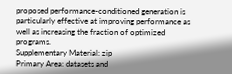proposed performance-conditioned generation is particularly effective at improving performance as well as increasing the fraction of optimized programs.
Supplementary Material: zip
Primary Area: datasets and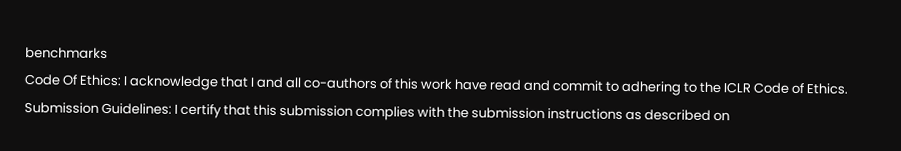benchmarks
Code Of Ethics: I acknowledge that I and all co-authors of this work have read and commit to adhering to the ICLR Code of Ethics.
Submission Guidelines: I certify that this submission complies with the submission instructions as described on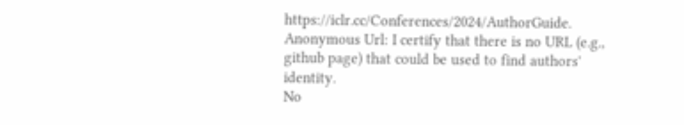https://iclr.cc/Conferences/2024/AuthorGuide.
Anonymous Url: I certify that there is no URL (e.g., github page) that could be used to find authors' identity.
No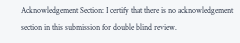Acknowledgement Section: I certify that there is no acknowledgement section in this submission for double blind review.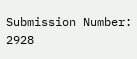Submission Number: 2928